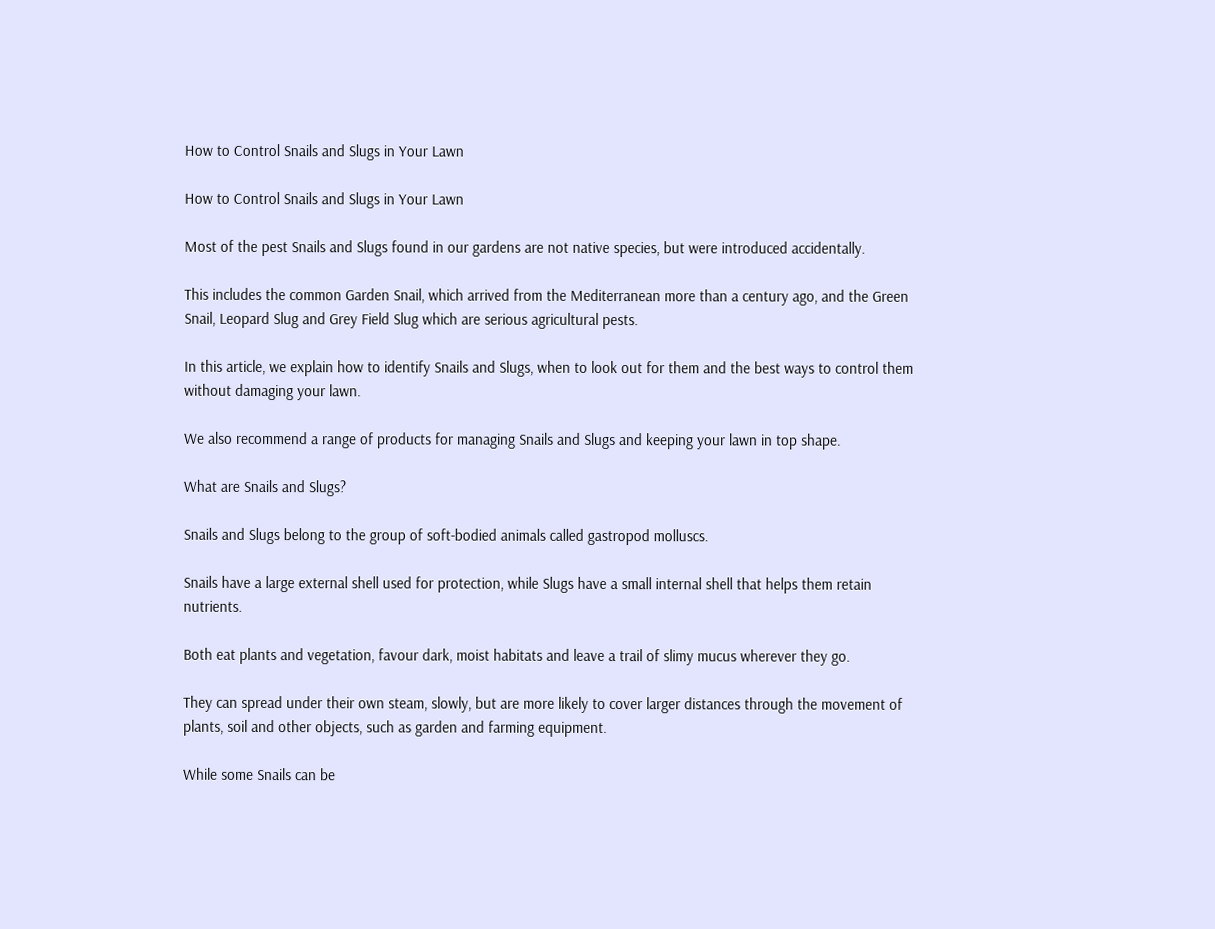How to Control Snails and Slugs in Your Lawn

How to Control Snails and Slugs in Your Lawn

Most of the pest Snails and Slugs found in our gardens are not native species, but were introduced accidentally.

This includes the common Garden Snail, which arrived from the Mediterranean more than a century ago, and the Green Snail, Leopard Slug and Grey Field Slug which are serious agricultural pests.

In this article, we explain how to identify Snails and Slugs, when to look out for them and the best ways to control them without damaging your lawn.

We also recommend a range of products for managing Snails and Slugs and keeping your lawn in top shape.

What are Snails and Slugs?

Snails and Slugs belong to the group of soft-bodied animals called gastropod molluscs.

Snails have a large external shell used for protection, while Slugs have a small internal shell that helps them retain nutrients.

Both eat plants and vegetation, favour dark, moist habitats and leave a trail of slimy mucus wherever they go.

They can spread under their own steam, slowly, but are more likely to cover larger distances through the movement of plants, soil and other objects, such as garden and farming equipment.

While some Snails can be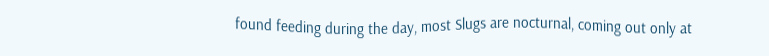found feeding during the day, most Slugs are nocturnal, coming out only at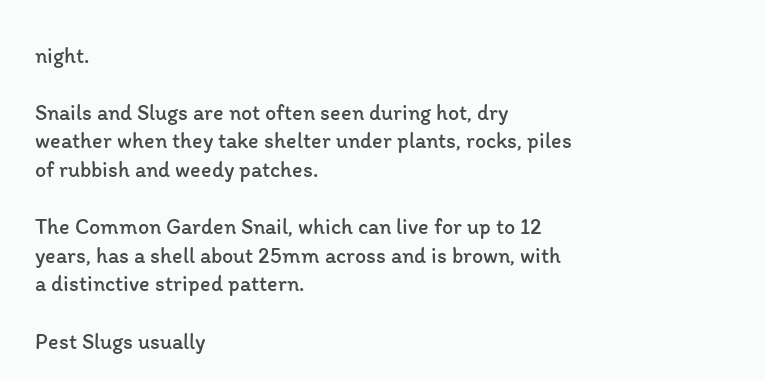night.

Snails and Slugs are not often seen during hot, dry weather when they take shelter under plants, rocks, piles of rubbish and weedy patches.

The Common Garden Snail, which can live for up to 12 years, has a shell about 25mm across and is brown, with a distinctive striped pattern.

Pest Slugs usually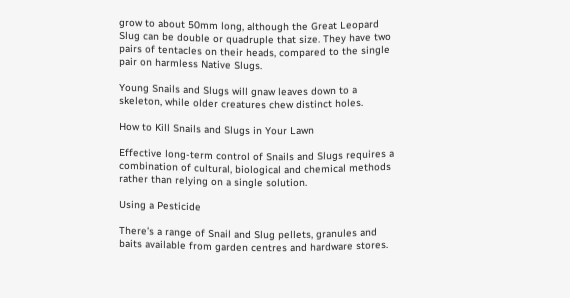grow to about 50mm long, although the Great Leopard Slug can be double or quadruple that size. They have two pairs of tentacles on their heads, compared to the single pair on harmless Native Slugs.

Young Snails and Slugs will gnaw leaves down to a skeleton, while older creatures chew distinct holes.

How to Kill Snails and Slugs in Your Lawn

Effective long-term control of Snails and Slugs requires a combination of cultural, biological and chemical methods rather than relying on a single solution.

Using a Pesticide

There’s a range of Snail and Slug pellets, granules and baits available from garden centres and hardware stores.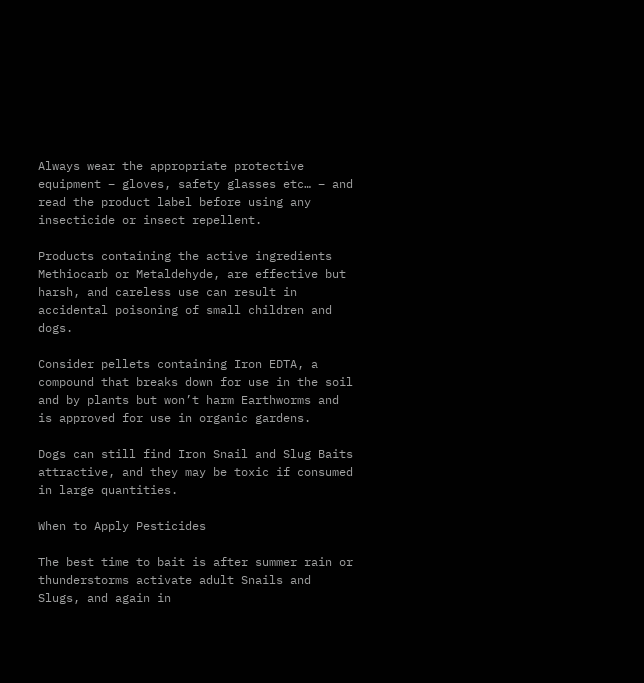Always wear the appropriate protective equipment – gloves, safety glasses etc… – and read the product label before using any insecticide or insect repellent.

Products containing the active ingredients Methiocarb or Metaldehyde, are effective but harsh, and careless use can result in accidental poisoning of small children and dogs.

Consider pellets containing Iron EDTA, a compound that breaks down for use in the soil and by plants but won’t harm Earthworms and is approved for use in organic gardens.

Dogs can still find Iron Snail and Slug Baits attractive, and they may be toxic if consumed in large quantities.

When to Apply Pesticides

The best time to bait is after summer rain or thunderstorms activate adult Snails and Slugs, and again in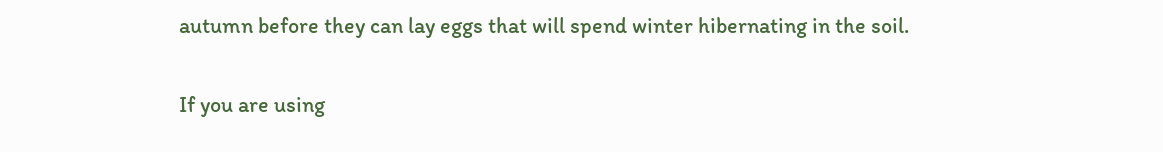autumn before they can lay eggs that will spend winter hibernating in the soil.

If you are using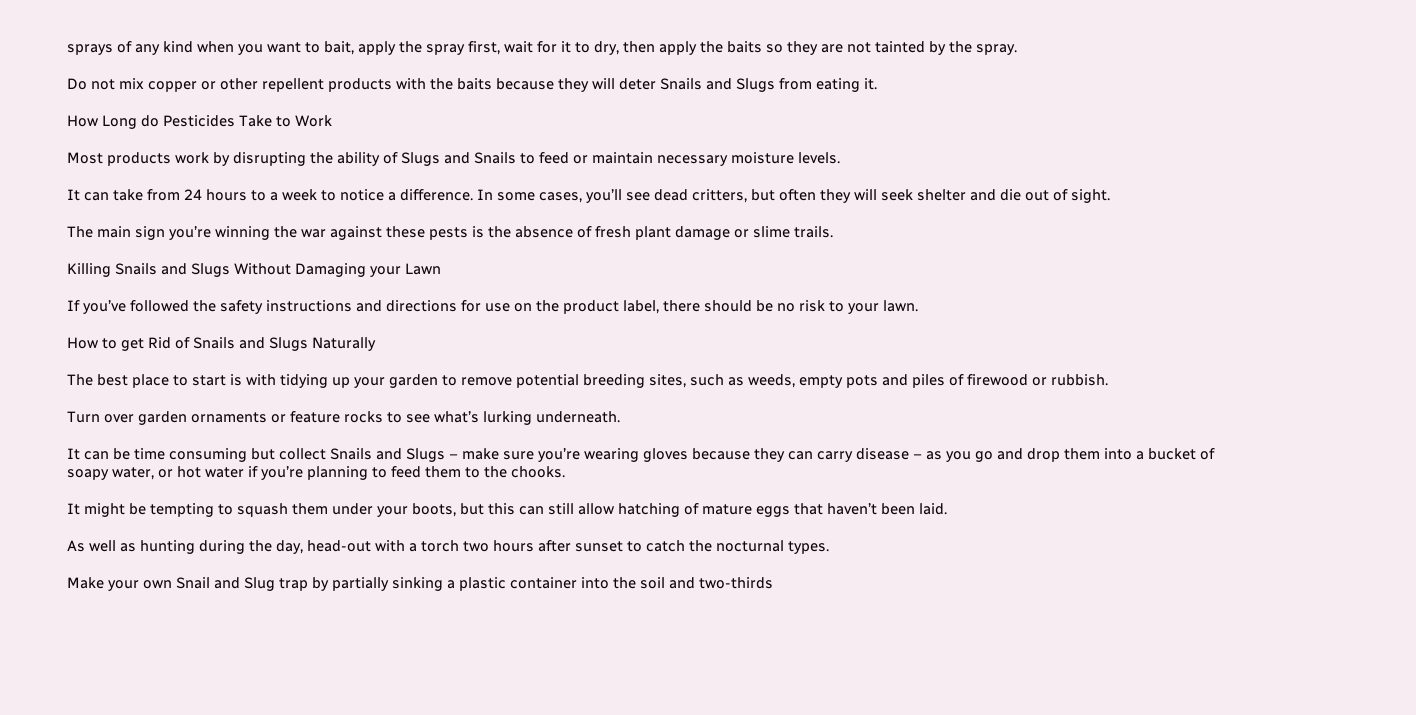sprays of any kind when you want to bait, apply the spray first, wait for it to dry, then apply the baits so they are not tainted by the spray.

Do not mix copper or other repellent products with the baits because they will deter Snails and Slugs from eating it.

How Long do Pesticides Take to Work

Most products work by disrupting the ability of Slugs and Snails to feed or maintain necessary moisture levels.

It can take from 24 hours to a week to notice a difference. In some cases, you’ll see dead critters, but often they will seek shelter and die out of sight.

The main sign you’re winning the war against these pests is the absence of fresh plant damage or slime trails.

Killing Snails and Slugs Without Damaging your Lawn

If you’ve followed the safety instructions and directions for use on the product label, there should be no risk to your lawn.

How to get Rid of Snails and Slugs Naturally

The best place to start is with tidying up your garden to remove potential breeding sites, such as weeds, empty pots and piles of firewood or rubbish.

Turn over garden ornaments or feature rocks to see what’s lurking underneath.

It can be time consuming but collect Snails and Slugs – make sure you’re wearing gloves because they can carry disease – as you go and drop them into a bucket of soapy water, or hot water if you’re planning to feed them to the chooks.

It might be tempting to squash them under your boots, but this can still allow hatching of mature eggs that haven’t been laid.

As well as hunting during the day, head-out with a torch two hours after sunset to catch the nocturnal types.

Make your own Snail and Slug trap by partially sinking a plastic container into the soil and two-thirds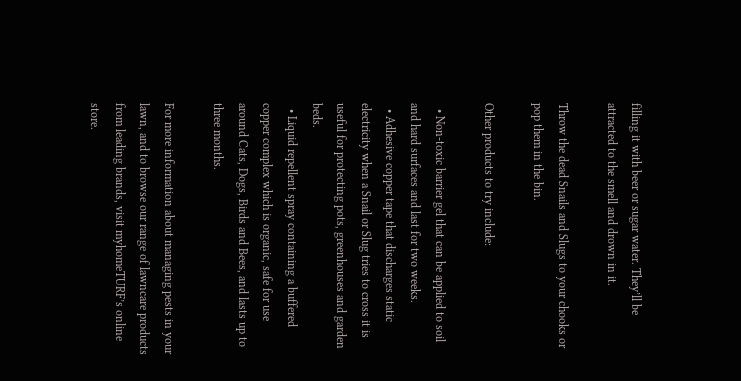filling it with beer or sugar water. They’ll be attracted to the smell and drown in it.

Throw the dead Snails and Slugs to your chooks or pop them in the bin.

Other products to try include:

  • Non-toxic barrier gel that can be applied to soil and hard surfaces and last for two weeks.
  • Adhesive copper tape that discharges static electricity when a Snail or Slug tries to cross it is useful for protecting pots, greenhouses and garden beds.
  • Liquid repellent spray containing a buffered copper complex which is organic, safe for use around Cats, Dogs, Birds and Bees, and lasts up to three months.

For more information about managing pests in your lawn, and to browse our range of lawncare products from leading brands, visit myhomeTURF’s online store.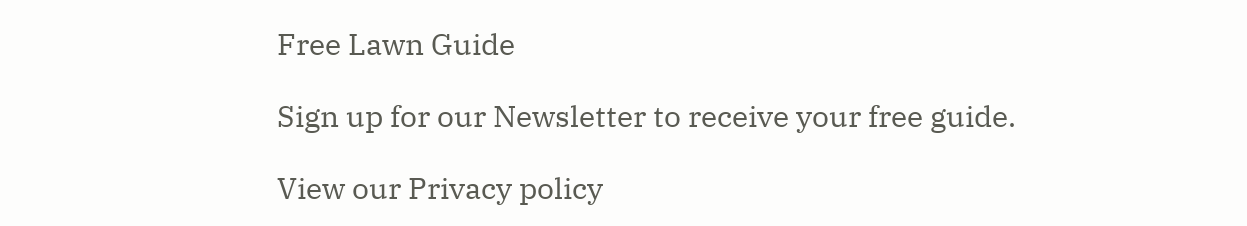Free Lawn Guide

Sign up for our Newsletter to receive your free guide.

View our Privacy policy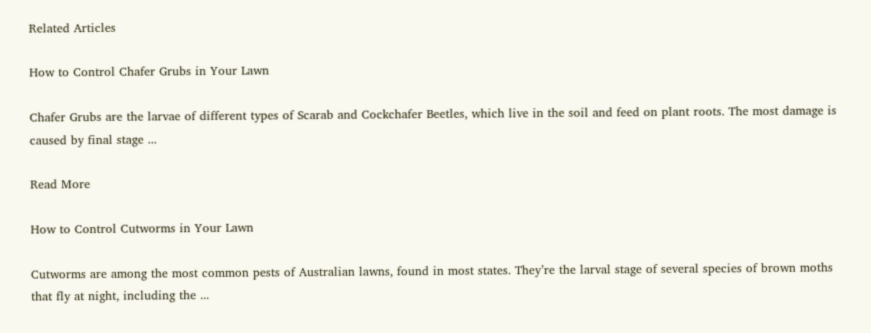Related Articles

How to Control Chafer Grubs in Your Lawn

Chafer Grubs are the larvae of different types of Scarab and Cockchafer Beetles, which live in the soil and feed on plant roots. The most damage is caused by final stage ...

Read More

How to Control Cutworms in Your Lawn

Cutworms are among the most common pests of Australian lawns, found in most states. They’re the larval stage of several species of brown moths that fly at night, including the ...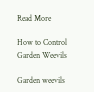Read More

How to Control Garden Weevils

Garden weevils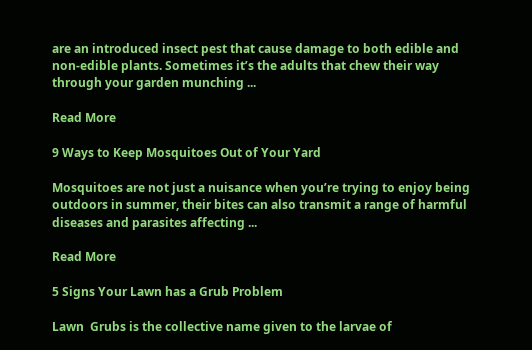are an introduced insect pest that cause damage to both edible and non-edible plants. Sometimes it’s the adults that chew their way through your garden munching ...

Read More

9 Ways to Keep Mosquitoes Out of Your Yard

Mosquitoes are not just a nuisance when you’re trying to enjoy being outdoors in summer, their bites can also transmit a range of harmful diseases and parasites affecting ...

Read More

5 Signs Your Lawn has a Grub Problem

Lawn  Grubs is the collective name given to the larvae of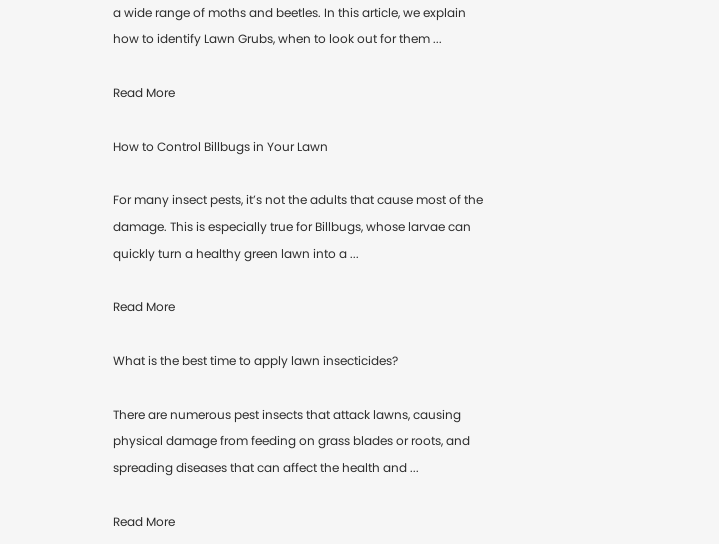a wide range of moths and beetles. In this article, we explain how to identify Lawn Grubs, when to look out for them ...

Read More

How to Control Billbugs in Your Lawn

For many insect pests, it’s not the adults that cause most of the damage. This is especially true for Billbugs, whose larvae can quickly turn a healthy green lawn into a ...

Read More

What is the best time to apply lawn insecticides?

There are numerous pest insects that attack lawns, causing physical damage from feeding on grass blades or roots, and spreading diseases that can affect the health and ...

Read More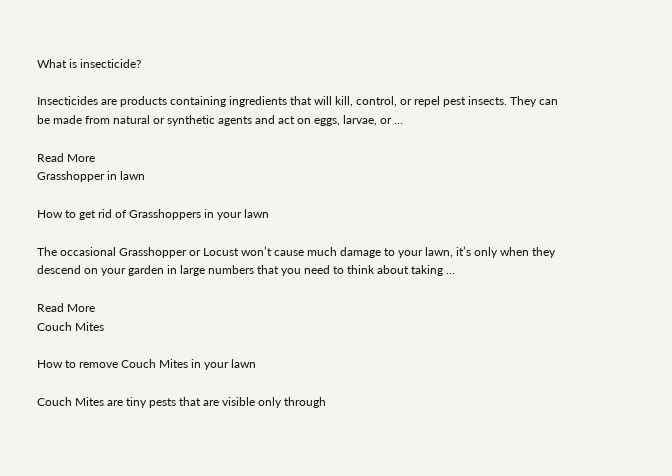What is insecticide?

Insecticides are products containing ingredients that will kill, control, or repel pest insects. They can be made from natural or synthetic agents and act on eggs, larvae, or ...

Read More
Grasshopper in lawn

How to get rid of Grasshoppers in your lawn

The occasional Grasshopper or Locust won’t cause much damage to your lawn, it’s only when they descend on your garden in large numbers that you need to think about taking ...

Read More
Couch Mites

How to remove Couch Mites in your lawn

Couch Mites are tiny pests that are visible only through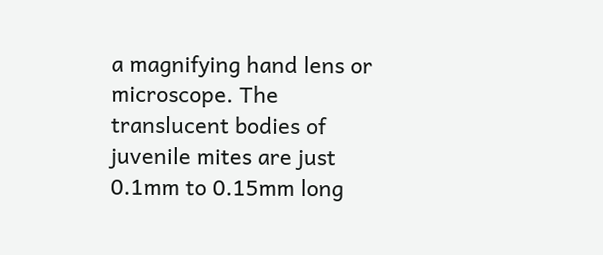a magnifying hand lens or microscope. The translucent bodies of juvenile mites are just 0.1mm to 0.15mm long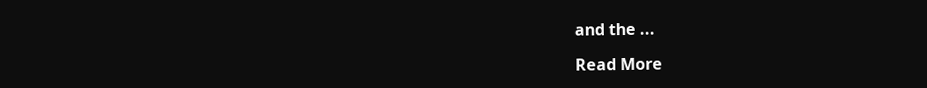and the ...

Read More